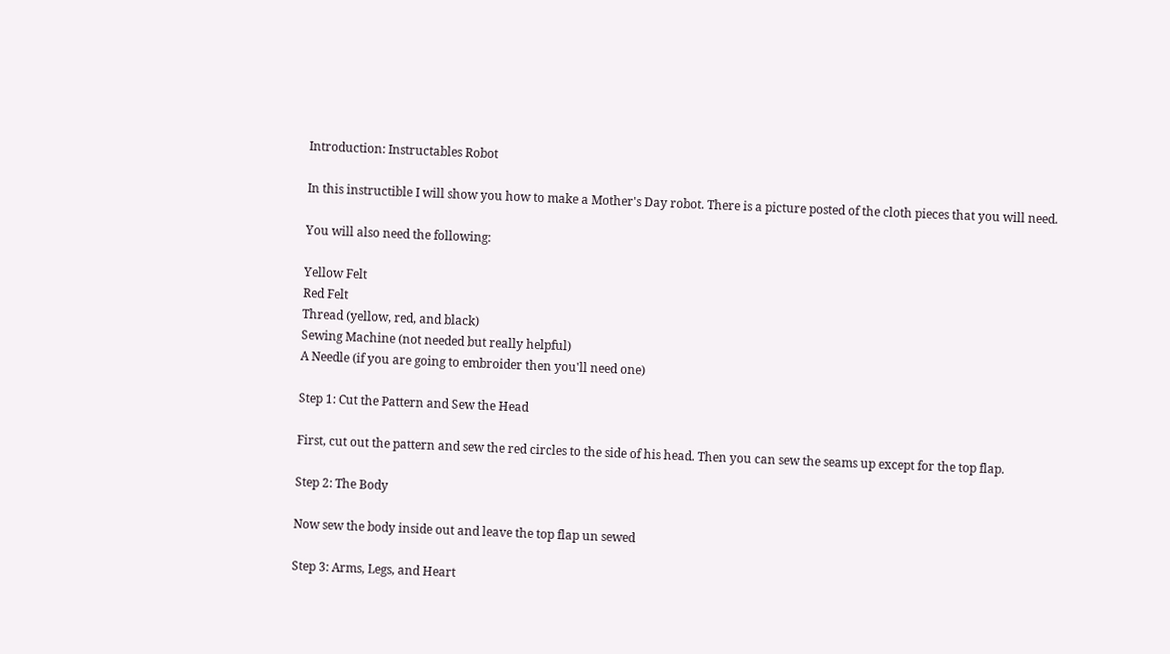Introduction: Instructables Robot

In this instructible I will show you how to make a Mother's Day robot. There is a picture posted of the cloth pieces that you will need.

You will also need the following:

Yellow Felt
Red Felt
Thread (yellow, red, and black)
Sewing Machine (not needed but really helpful)
A Needle (if you are going to embroider then you'll need one)

Step 1: Cut the Pattern and Sew the Head

First, cut out the pattern and sew the red circles to the side of his head. Then you can sew the seams up except for the top flap.

Step 2: The Body

Now sew the body inside out and leave the top flap un sewed

Step 3: Arms, Legs, and Heart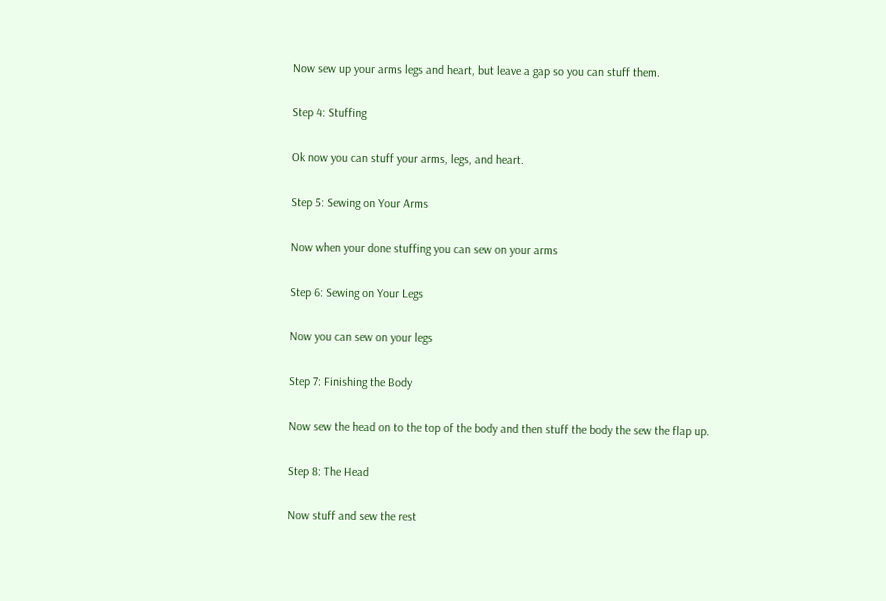Now sew up your arms legs and heart, but leave a gap so you can stuff them.

Step 4: Stuffing

Ok now you can stuff your arms, legs, and heart.

Step 5: Sewing on Your Arms

Now when your done stuffing you can sew on your arms

Step 6: Sewing on Your Legs

Now you can sew on your legs

Step 7: Finishing the Body

Now sew the head on to the top of the body and then stuff the body the sew the flap up.

Step 8: The Head

Now stuff and sew the rest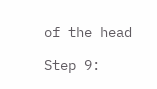of the head

Step 9: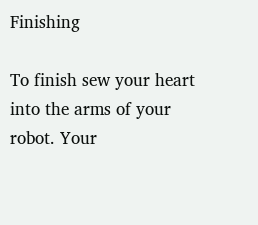Finishing

To finish sew your heart into the arms of your robot. Your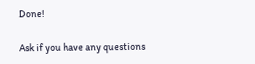Done!

Ask if you have any questions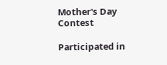Mother's Day Contest

Participated in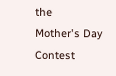the
Mother's Day Contest